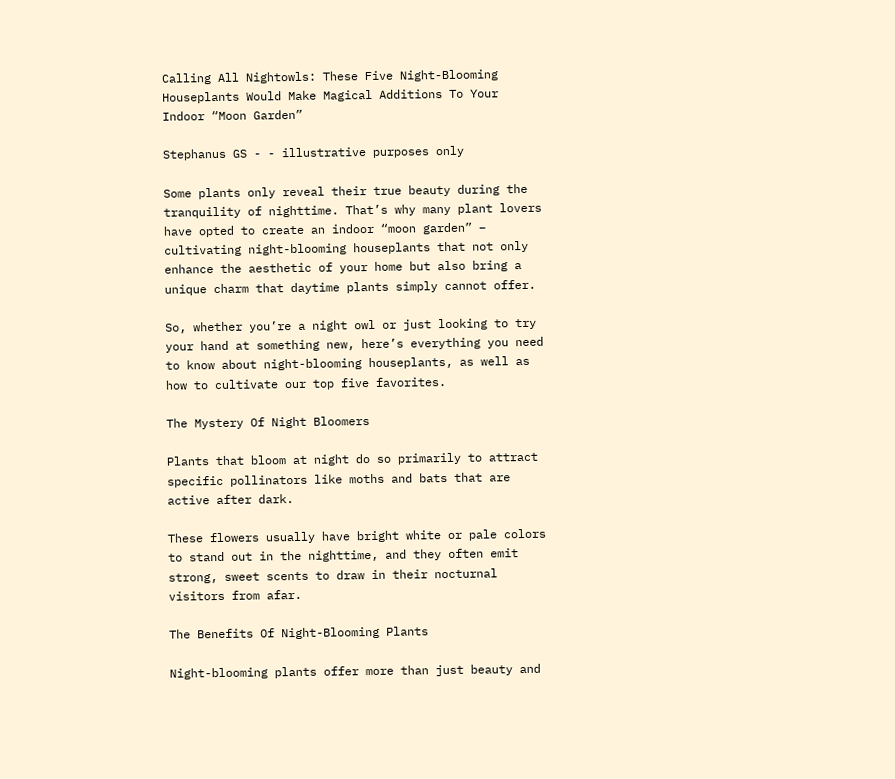Calling All Nightowls: These Five Night-Blooming Houseplants Would Make Magical Additions To Your Indoor “Moon Garden”

Stephanus GS - - illustrative purposes only

Some plants only reveal their true beauty during the tranquility of nighttime. That’s why many plant lovers have opted to create an indoor “moon garden” – cultivating night-blooming houseplants that not only enhance the aesthetic of your home but also bring a unique charm that daytime plants simply cannot offer.

So, whether you’re a night owl or just looking to try your hand at something new, here’s everything you need to know about night-blooming houseplants, as well as how to cultivate our top five favorites.

The Mystery Of Night Bloomers

Plants that bloom at night do so primarily to attract specific pollinators like moths and bats that are active after dark.

These flowers usually have bright white or pale colors to stand out in the nighttime, and they often emit strong, sweet scents to draw in their nocturnal visitors from afar.

The Benefits Of Night-Blooming Plants

Night-blooming plants offer more than just beauty and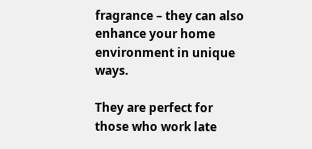fragrance – they can also enhance your home environment in unique ways.

They are perfect for those who work late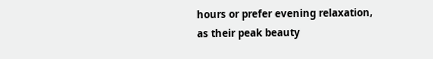hours or prefer evening relaxation, as their peak beauty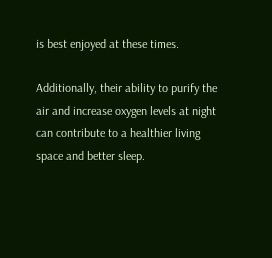is best enjoyed at these times.

Additionally, their ability to purify the air and increase oxygen levels at night can contribute to a healthier living space and better sleep.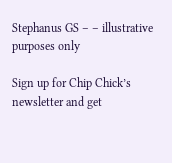Stephanus GS – – illustrative purposes only

Sign up for Chip Chick’s newsletter and get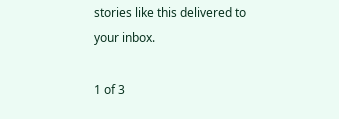stories like this delivered to your inbox.

1 of 3